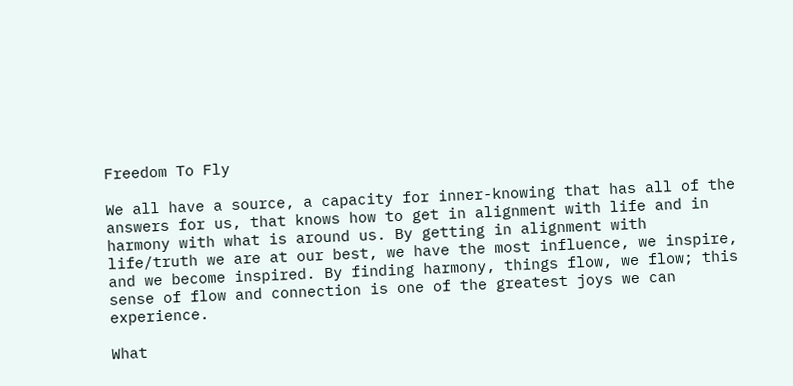Freedom To Fly

We all have a source, a capacity for inner-knowing that has all of the answers for us, that knows how to get in alignment with life and in harmony with what is around us. By getting in alignment with life/truth we are at our best, we have the most influence, we inspire, and we become inspired. By finding harmony, things flow, we flow; this sense of flow and connection is one of the greatest joys we can experience.

What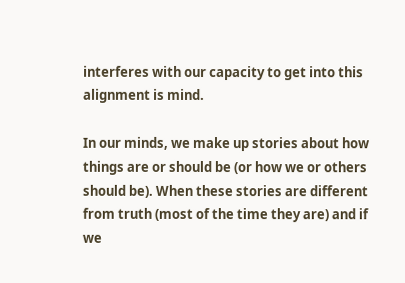interferes with our capacity to get into this alignment is mind.

In our minds, we make up stories about how things are or should be (or how we or others should be). When these stories are different from truth (most of the time they are) and if we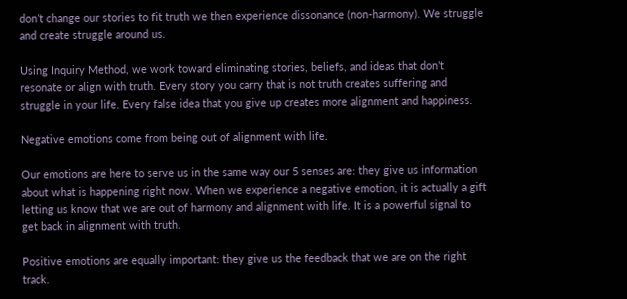don’t change our stories to fit truth we then experience dissonance (non-harmony). We struggle and create struggle around us.

Using Inquiry Method, we work toward eliminating stories, beliefs, and ideas that don’t resonate or align with truth. Every story you carry that is not truth creates suffering and struggle in your life. Every false idea that you give up creates more alignment and happiness.

Negative emotions come from being out of alignment with life.

Our emotions are here to serve us in the same way our 5 senses are: they give us information about what is happening right now. When we experience a negative emotion, it is actually a gift letting us know that we are out of harmony and alignment with life. It is a powerful signal to get back in alignment with truth.

Positive emotions are equally important: they give us the feedback that we are on the right track.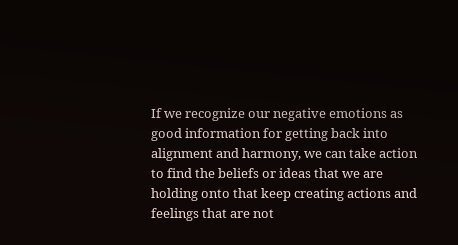If we recognize our negative emotions as good information for getting back into alignment and harmony, we can take action to find the beliefs or ideas that we are holding onto that keep creating actions and feelings that are not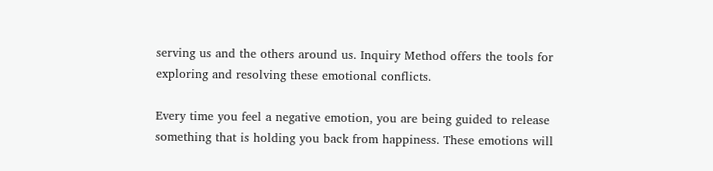serving us and the others around us. Inquiry Method offers the tools for exploring and resolving these emotional conflicts.

Every time you feel a negative emotion, you are being guided to release something that is holding you back from happiness. These emotions will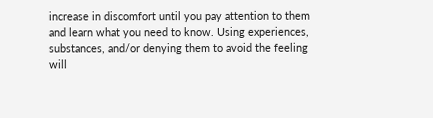increase in discomfort until you pay attention to them and learn what you need to know. Using experiences, substances, and/or denying them to avoid the feeling will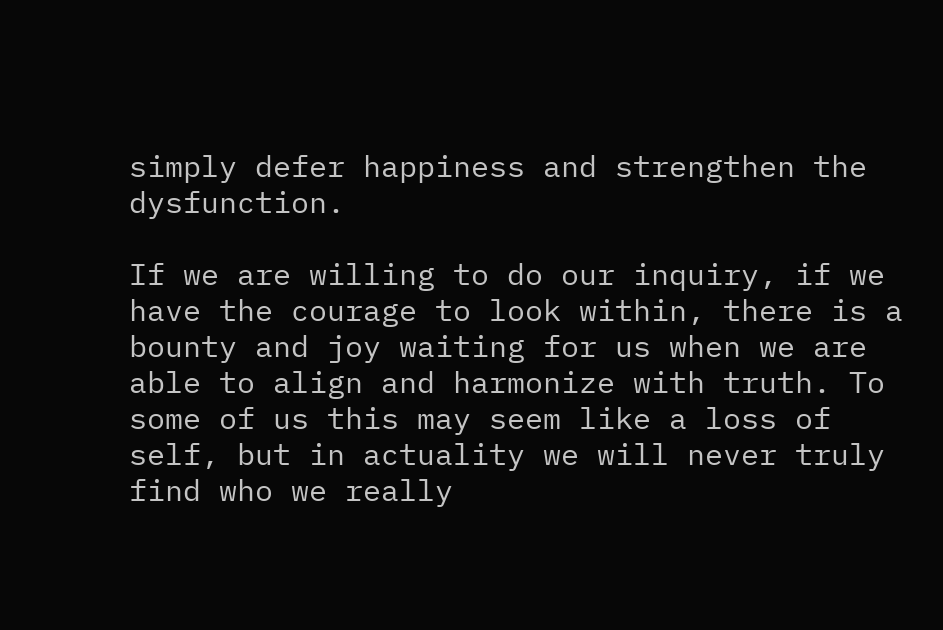simply defer happiness and strengthen the dysfunction.

If we are willing to do our inquiry, if we have the courage to look within, there is a bounty and joy waiting for us when we are able to align and harmonize with truth. To some of us this may seem like a loss of self, but in actuality we will never truly find who we really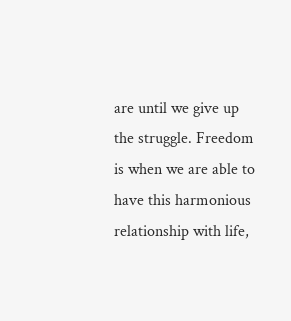are until we give up the struggle. Freedom is when we are able to have this harmonious relationship with life,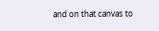and on that canvas to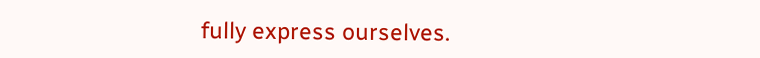fully express ourselves.